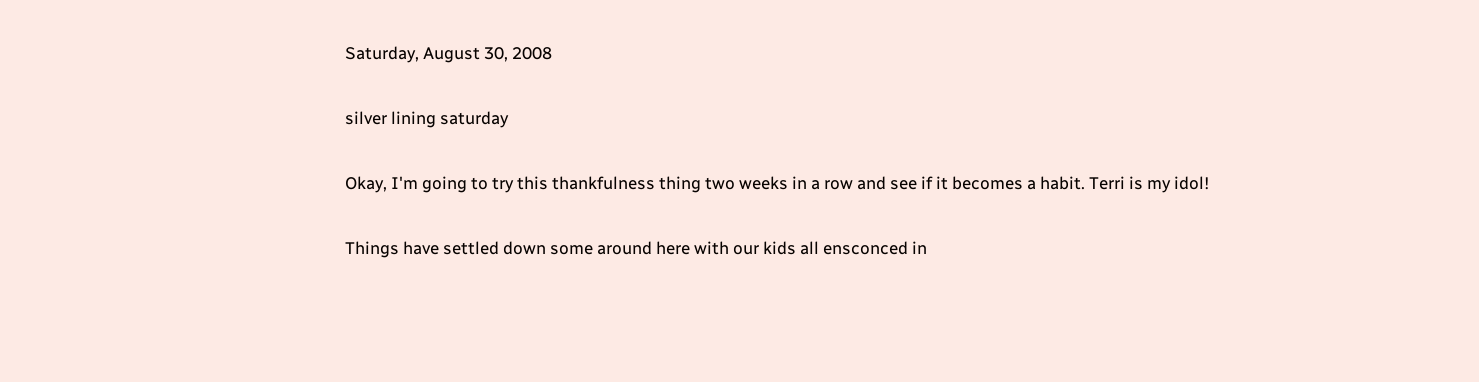Saturday, August 30, 2008

silver lining saturday

Okay, I'm going to try this thankfulness thing two weeks in a row and see if it becomes a habit. Terri is my idol!

Things have settled down some around here with our kids all ensconced in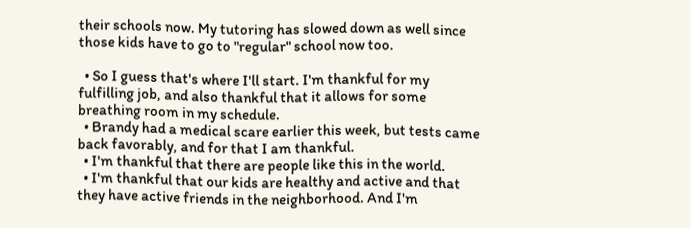their schools now. My tutoring has slowed down as well since those kids have to go to "regular" school now too.

  • So I guess that's where I'll start. I'm thankful for my fulfilling job, and also thankful that it allows for some breathing room in my schedule.
  • Brandy had a medical scare earlier this week, but tests came back favorably, and for that I am thankful.
  • I'm thankful that there are people like this in the world.
  • I'm thankful that our kids are healthy and active and that they have active friends in the neighborhood. And I'm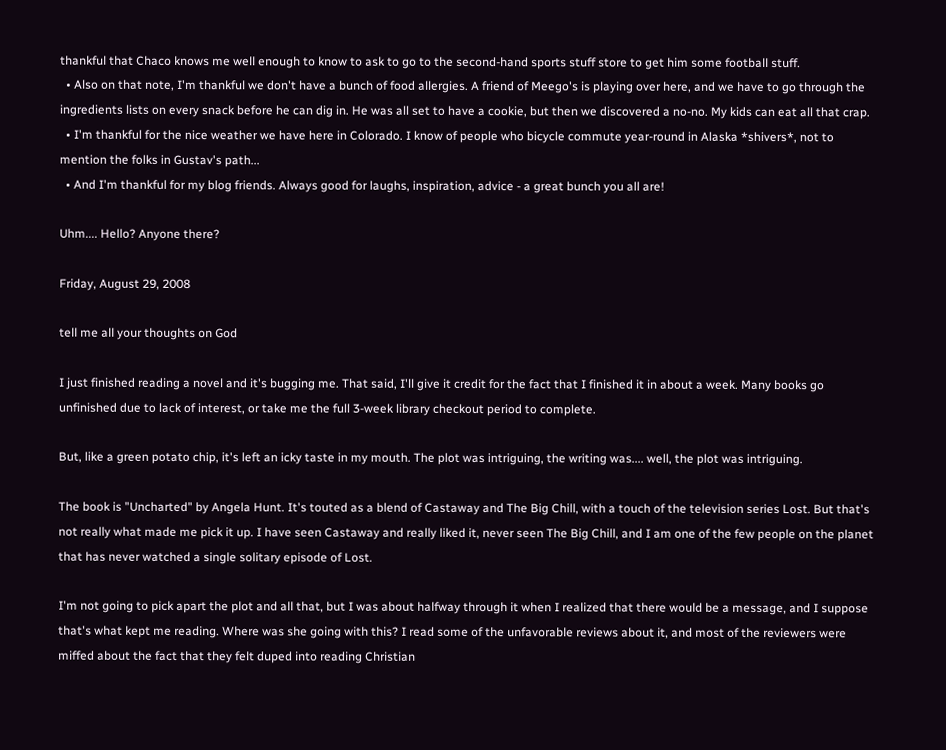thankful that Chaco knows me well enough to know to ask to go to the second-hand sports stuff store to get him some football stuff.
  • Also on that note, I'm thankful we don't have a bunch of food allergies. A friend of Meego's is playing over here, and we have to go through the ingredients lists on every snack before he can dig in. He was all set to have a cookie, but then we discovered a no-no. My kids can eat all that crap.
  • I'm thankful for the nice weather we have here in Colorado. I know of people who bicycle commute year-round in Alaska *shivers*, not to mention the folks in Gustav's path...
  • And I'm thankful for my blog friends. Always good for laughs, inspiration, advice - a great bunch you all are!

Uhm.... Hello? Anyone there?

Friday, August 29, 2008

tell me all your thoughts on God

I just finished reading a novel and it's bugging me. That said, I'll give it credit for the fact that I finished it in about a week. Many books go unfinished due to lack of interest, or take me the full 3-week library checkout period to complete.

But, like a green potato chip, it's left an icky taste in my mouth. The plot was intriguing, the writing was.... well, the plot was intriguing.

The book is "Uncharted" by Angela Hunt. It's touted as a blend of Castaway and The Big Chill, with a touch of the television series Lost. But that's not really what made me pick it up. I have seen Castaway and really liked it, never seen The Big Chill, and I am one of the few people on the planet that has never watched a single solitary episode of Lost.

I'm not going to pick apart the plot and all that, but I was about halfway through it when I realized that there would be a message, and I suppose that's what kept me reading. Where was she going with this? I read some of the unfavorable reviews about it, and most of the reviewers were miffed about the fact that they felt duped into reading Christian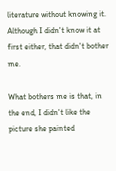literature without knowing it. Although I didn't know it at first either, that didn't bother me.

What bothers me is that, in the end, I didn't like the picture she painted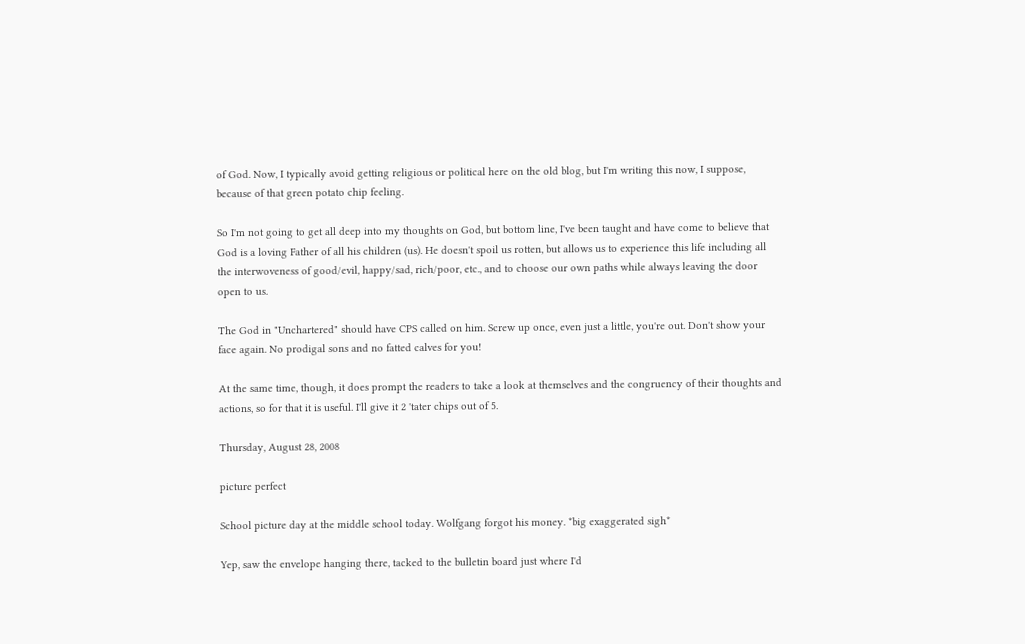of God. Now, I typically avoid getting religious or political here on the old blog, but I'm writing this now, I suppose, because of that green potato chip feeling.

So I'm not going to get all deep into my thoughts on God, but bottom line, I've been taught and have come to believe that God is a loving Father of all his children (us). He doesn't spoil us rotten, but allows us to experience this life including all the interwoveness of good/evil, happy/sad, rich/poor, etc., and to choose our own paths while always leaving the door open to us.

The God in "Unchartered" should have CPS called on him. Screw up once, even just a little, you're out. Don't show your face again. No prodigal sons and no fatted calves for you!

At the same time, though, it does prompt the readers to take a look at themselves and the congruency of their thoughts and actions, so for that it is useful. I'll give it 2 'tater chips out of 5.

Thursday, August 28, 2008

picture perfect

School picture day at the middle school today. Wolfgang forgot his money. *big exaggerated sigh*

Yep, saw the envelope hanging there, tacked to the bulletin board just where I'd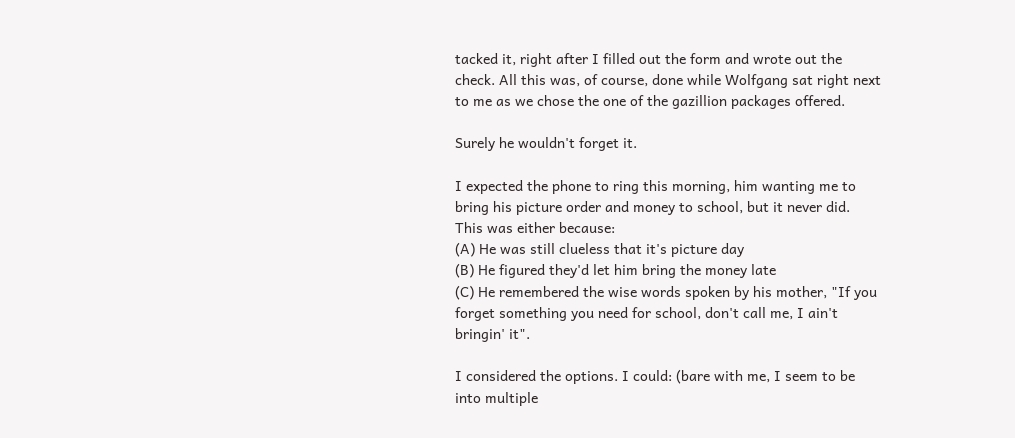tacked it, right after I filled out the form and wrote out the check. All this was, of course, done while Wolfgang sat right next to me as we chose the one of the gazillion packages offered.

Surely he wouldn't forget it.

I expected the phone to ring this morning, him wanting me to bring his picture order and money to school, but it never did. This was either because:
(A) He was still clueless that it's picture day
(B) He figured they'd let him bring the money late
(C) He remembered the wise words spoken by his mother, "If you forget something you need for school, don't call me, I ain't bringin' it".

I considered the options. I could: (bare with me, I seem to be into multiple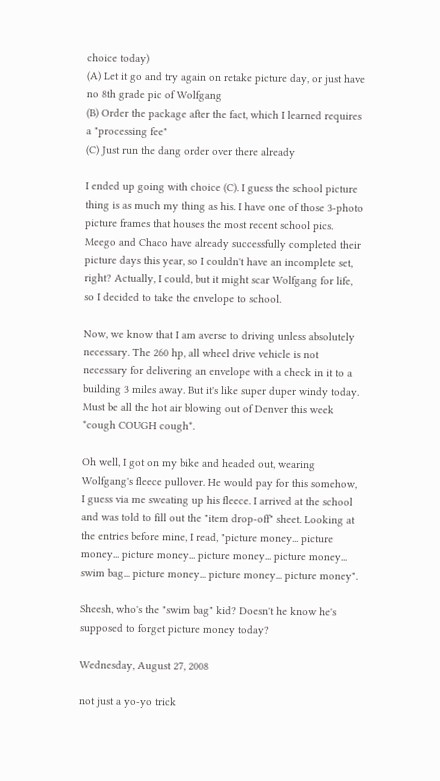choice today)
(A) Let it go and try again on retake picture day, or just have no 8th grade pic of Wolfgang
(B) Order the package after the fact, which I learned requires a "processing fee"
(C) Just run the dang order over there already

I ended up going with choice (C). I guess the school picture thing is as much my thing as his. I have one of those 3-photo picture frames that houses the most recent school pics. Meego and Chaco have already successfully completed their picture days this year, so I couldn't have an incomplete set, right? Actually, I could, but it might scar Wolfgang for life, so I decided to take the envelope to school.

Now, we know that I am averse to driving unless absolutely necessary. The 260 hp, all wheel drive vehicle is not necessary for delivering an envelope with a check in it to a building 3 miles away. But it's like super duper windy today. Must be all the hot air blowing out of Denver this week *cough COUGH cough*.

Oh well, I got on my bike and headed out, wearing Wolfgang's fleece pullover. He would pay for this somehow, I guess via me sweating up his fleece. I arrived at the school and was told to fill out the "item drop-off" sheet. Looking at the entries before mine, I read, "picture money... picture money... picture money... picture money... picture money... swim bag... picture money... picture money... picture money".

Sheesh, who's the "swim bag" kid? Doesn't he know he's supposed to forget picture money today?

Wednesday, August 27, 2008

not just a yo-yo trick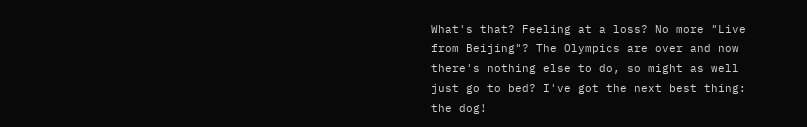What's that? Feeling at a loss? No more "Live from Beijing"? The Olympics are over and now there's nothing else to do, so might as well just go to bed? I've got the next best thing: the dog!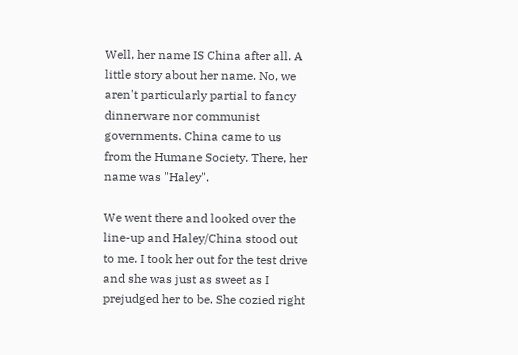Well, her name IS China after all. A little story about her name. No, we aren't particularly partial to fancy dinnerware nor communist governments. China came to us from the Humane Society. There, her name was "Haley".

We went there and looked over the line-up and Haley/China stood out to me. I took her out for the test drive and she was just as sweet as I prejudged her to be. She cozied right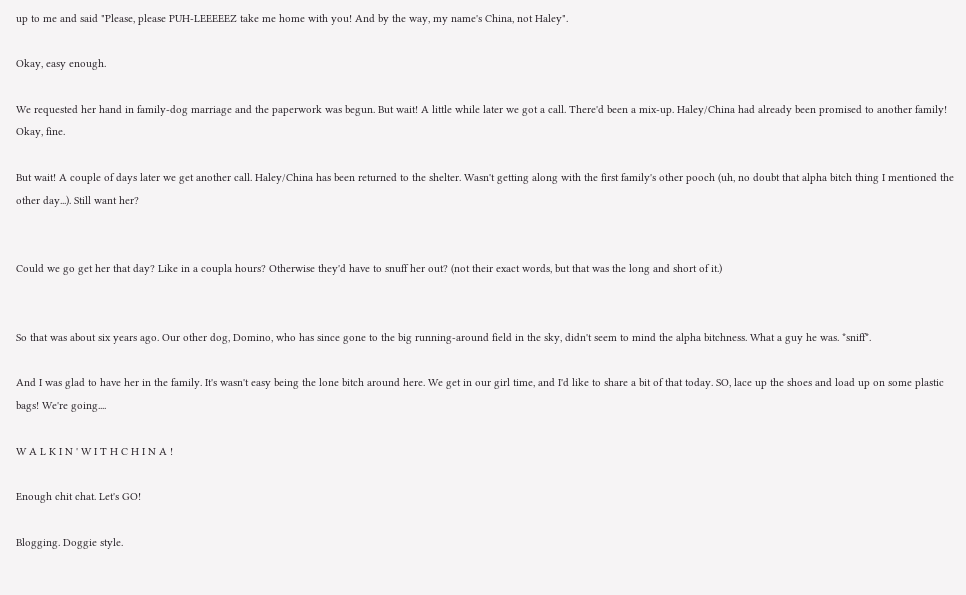up to me and said "Please, please PUH-LEEEEEZ take me home with you! And by the way, my name's China, not Haley".

Okay, easy enough.

We requested her hand in family-dog marriage and the paperwork was begun. But wait! A little while later we got a call. There'd been a mix-up. Haley/China had already been promised to another family! Okay, fine.

But wait! A couple of days later we get another call. Haley/China has been returned to the shelter. Wasn't getting along with the first family's other pooch (uh, no doubt that alpha bitch thing I mentioned the other day...). Still want her?


Could we go get her that day? Like in a coupla hours? Otherwise they'd have to snuff her out? (not their exact words, but that was the long and short of it.)


So that was about six years ago. Our other dog, Domino, who has since gone to the big running-around field in the sky, didn't seem to mind the alpha bitchness. What a guy he was. *sniff*.

And I was glad to have her in the family. It's wasn't easy being the lone bitch around here. We get in our girl time, and I'd like to share a bit of that today. SO, lace up the shoes and load up on some plastic bags! We're going....

W A L K I N ' W I T H C H I N A !

Enough chit chat. Let's GO!

Blogging. Doggie style.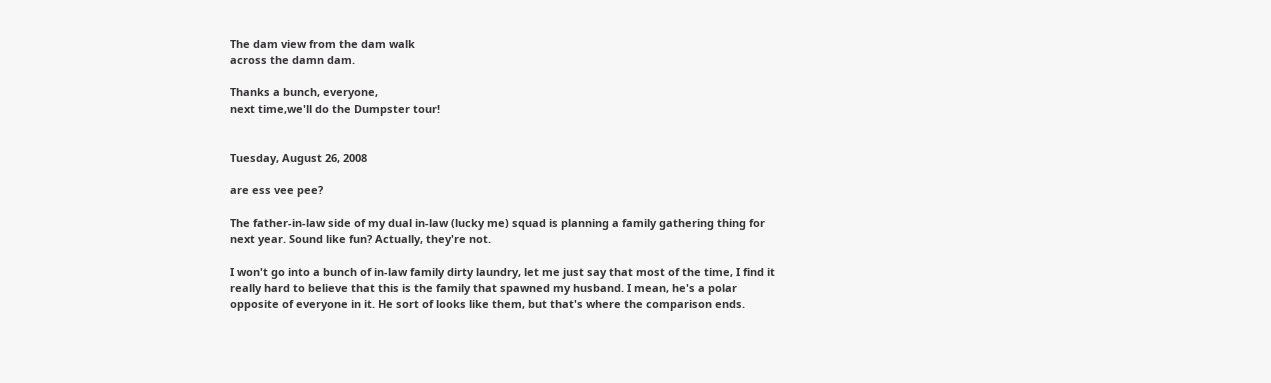The dam view from the dam walk
across the damn dam.

Thanks a bunch, everyone,
next time,we'll do the Dumpster tour!


Tuesday, August 26, 2008

are ess vee pee?

The father-in-law side of my dual in-law (lucky me) squad is planning a family gathering thing for next year. Sound like fun? Actually, they're not.

I won't go into a bunch of in-law family dirty laundry, let me just say that most of the time, I find it really hard to believe that this is the family that spawned my husband. I mean, he's a polar opposite of everyone in it. He sort of looks like them, but that's where the comparison ends.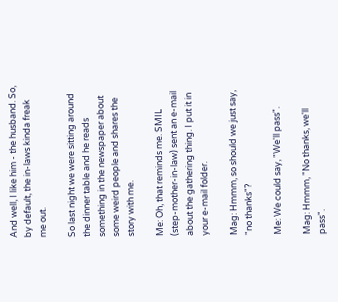And well, I like him - the husband. So, by default, the in-laws kinda freak me out.

So last night we were sitting around the dinner table and he reads something in the newspaper about some weird people and shares the story with me.

Me: Oh, that reminds me. SMIL (step-mother-in-law) sent an e-mail about the gathering thing. I put it in your e-mail folder.

Mag: Hmmm, so should we just say, "no thanks"?

Me: We could say, "We'll pass".

Mag: Hmmm, "No thanks, we'll pass".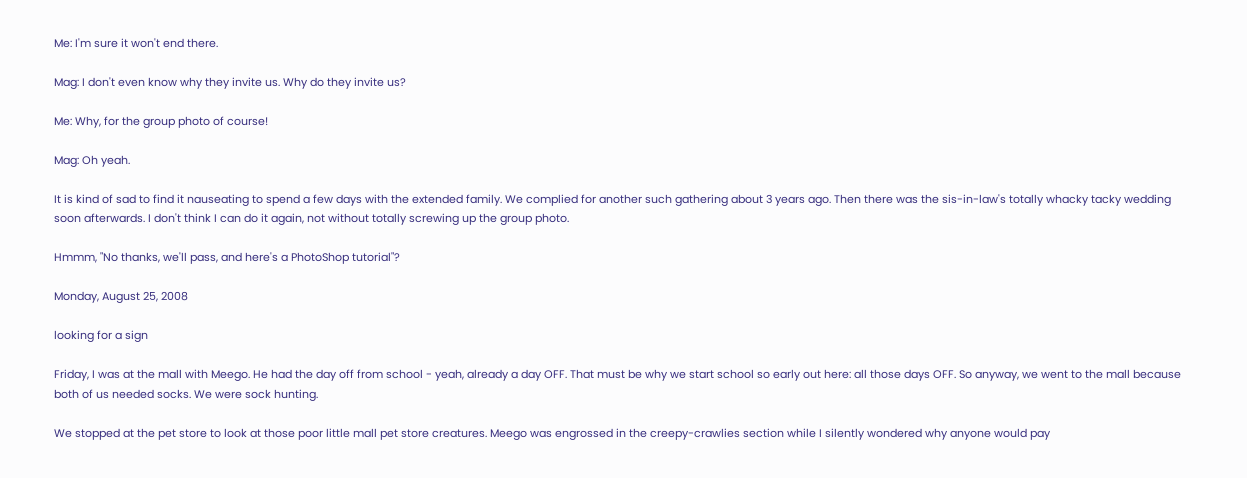Me: I'm sure it won't end there.

Mag: I don't even know why they invite us. Why do they invite us?

Me: Why, for the group photo of course!

Mag: Oh yeah.

It is kind of sad to find it nauseating to spend a few days with the extended family. We complied for another such gathering about 3 years ago. Then there was the sis-in-law's totally whacky tacky wedding soon afterwards. I don't think I can do it again, not without totally screwing up the group photo.

Hmmm, "No thanks, we'll pass, and here's a PhotoShop tutorial"?

Monday, August 25, 2008

looking for a sign

Friday, I was at the mall with Meego. He had the day off from school - yeah, already a day OFF. That must be why we start school so early out here: all those days OFF. So anyway, we went to the mall because both of us needed socks. We were sock hunting.

We stopped at the pet store to look at those poor little mall pet store creatures. Meego was engrossed in the creepy-crawlies section while I silently wondered why anyone would pay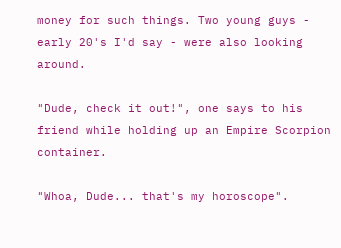money for such things. Two young guys - early 20's I'd say - were also looking around.

"Dude, check it out!", one says to his friend while holding up an Empire Scorpion container.

"Whoa, Dude... that's my horoscope".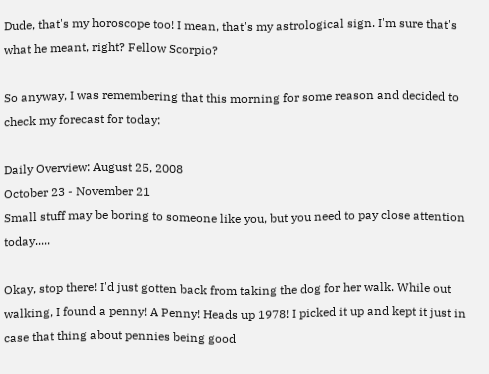Dude, that's my horoscope too! I mean, that's my astrological sign. I'm sure that's what he meant, right? Fellow Scorpio?

So anyway, I was remembering that this morning for some reason and decided to check my forecast for today:

Daily Overview: August 25, 2008
October 23 - November 21
Small stuff may be boring to someone like you, but you need to pay close attention today.....

Okay, stop there! I'd just gotten back from taking the dog for her walk. While out walking, I found a penny! A Penny! Heads up 1978! I picked it up and kept it just in case that thing about pennies being good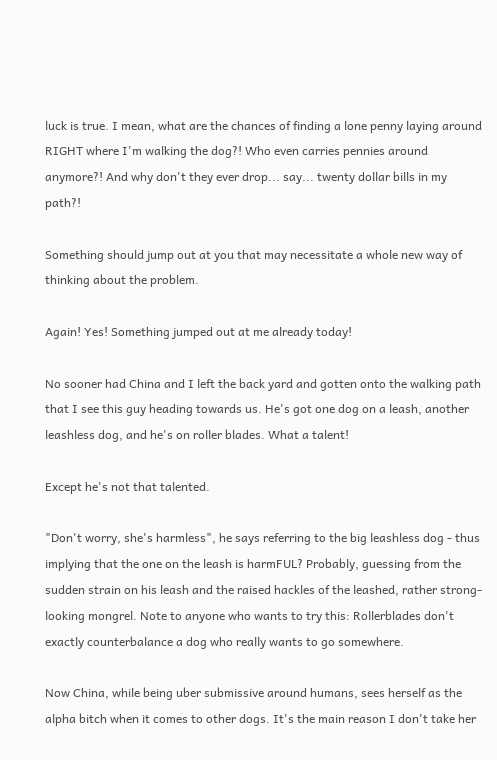luck is true. I mean, what are the chances of finding a lone penny laying around RIGHT where I'm walking the dog?! Who even carries pennies around anymore?! And why don't they ever drop... say... twenty dollar bills in my path?!

Something should jump out at you that may necessitate a whole new way of thinking about the problem.

Again! Yes! Something jumped out at me already today!

No sooner had China and I left the back yard and gotten onto the walking path that I see this guy heading towards us. He's got one dog on a leash, another leashless dog, and he's on roller blades. What a talent!

Except he's not that talented.

"Don't worry, she's harmless", he says referring to the big leashless dog - thus implying that the one on the leash is harmFUL? Probably, guessing from the sudden strain on his leash and the raised hackles of the leashed, rather strong-looking mongrel. Note to anyone who wants to try this: Rollerblades don't exactly counterbalance a dog who really wants to go somewhere.

Now China, while being uber submissive around humans, sees herself as the alpha bitch when it comes to other dogs. It's the main reason I don't take her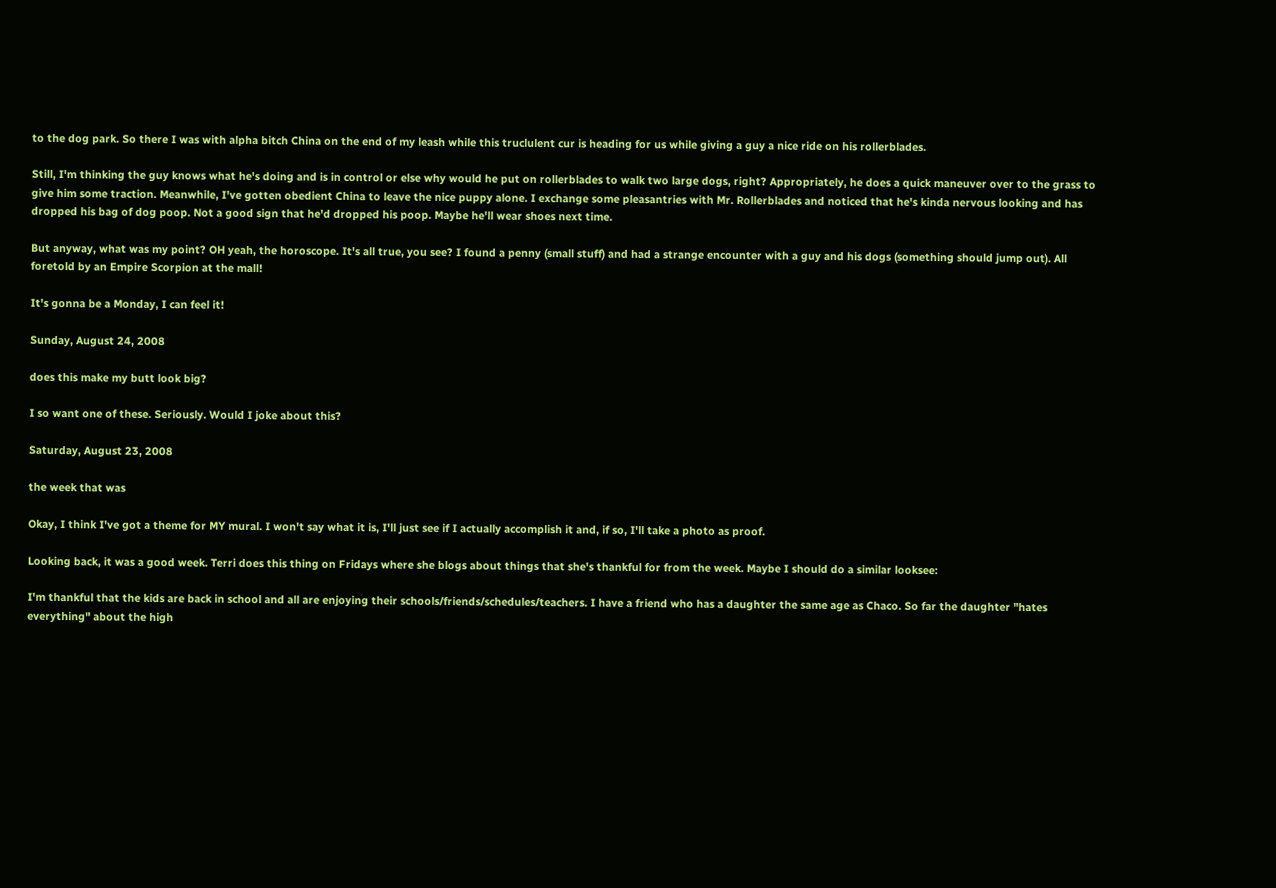to the dog park. So there I was with alpha bitch China on the end of my leash while this truclulent cur is heading for us while giving a guy a nice ride on his rollerblades.

Still, I'm thinking the guy knows what he's doing and is in control or else why would he put on rollerblades to walk two large dogs, right? Appropriately, he does a quick maneuver over to the grass to give him some traction. Meanwhile, I've gotten obedient China to leave the nice puppy alone. I exchange some pleasantries with Mr. Rollerblades and noticed that he's kinda nervous looking and has dropped his bag of dog poop. Not a good sign that he'd dropped his poop. Maybe he'll wear shoes next time.

But anyway, what was my point? OH yeah, the horoscope. It's all true, you see? I found a penny (small stuff) and had a strange encounter with a guy and his dogs (something should jump out). All foretold by an Empire Scorpion at the mall!

It's gonna be a Monday, I can feel it!

Sunday, August 24, 2008

does this make my butt look big?

I so want one of these. Seriously. Would I joke about this?

Saturday, August 23, 2008

the week that was

Okay, I think I've got a theme for MY mural. I won't say what it is, I'll just see if I actually accomplish it and, if so, I'll take a photo as proof.

Looking back, it was a good week. Terri does this thing on Fridays where she blogs about things that she's thankful for from the week. Maybe I should do a similar looksee:

I'm thankful that the kids are back in school and all are enjoying their schools/friends/schedules/teachers. I have a friend who has a daughter the same age as Chaco. So far the daughter "hates everything" about the high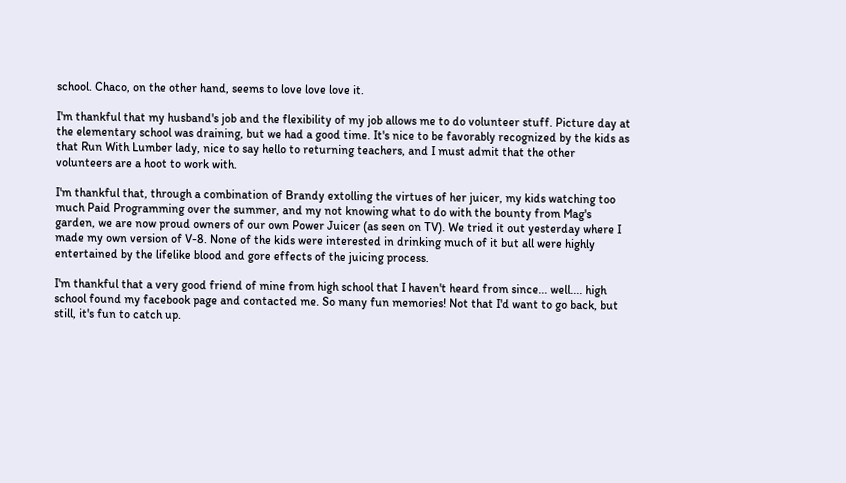school. Chaco, on the other hand, seems to love love love it.

I'm thankful that my husband's job and the flexibility of my job allows me to do volunteer stuff. Picture day at the elementary school was draining, but we had a good time. It's nice to be favorably recognized by the kids as that Run With Lumber lady, nice to say hello to returning teachers, and I must admit that the other volunteers are a hoot to work with.

I'm thankful that, through a combination of Brandy extolling the virtues of her juicer, my kids watching too much Paid Programming over the summer, and my not knowing what to do with the bounty from Mag's garden, we are now proud owners of our own Power Juicer (as seen on TV). We tried it out yesterday where I made my own version of V-8. None of the kids were interested in drinking much of it but all were highly entertained by the lifelike blood and gore effects of the juicing process.

I'm thankful that a very good friend of mine from high school that I haven't heard from since... well.... high school found my facebook page and contacted me. So many fun memories! Not that I'd want to go back, but still, it's fun to catch up.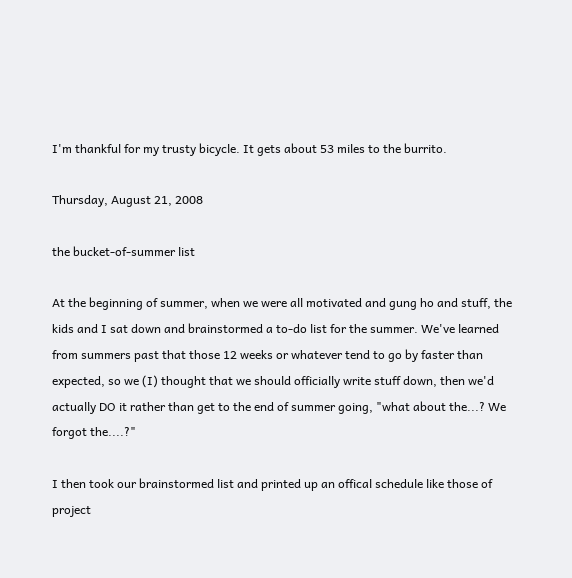I'm thankful for my trusty bicycle. It gets about 53 miles to the burrito.

Thursday, August 21, 2008

the bucket-of-summer list

At the beginning of summer, when we were all motivated and gung ho and stuff, the kids and I sat down and brainstormed a to-do list for the summer. We've learned from summers past that those 12 weeks or whatever tend to go by faster than expected, so we (I) thought that we should officially write stuff down, then we'd actually DO it rather than get to the end of summer going, "what about the...? We forgot the....?"

I then took our brainstormed list and printed up an offical schedule like those of project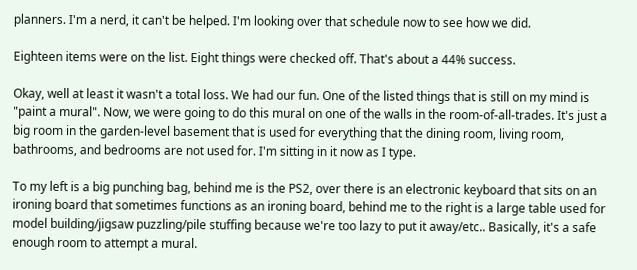planners. I'm a nerd, it can't be helped. I'm looking over that schedule now to see how we did.

Eighteen items were on the list. Eight things were checked off. That's about a 44% success.

Okay, well at least it wasn't a total loss. We had our fun. One of the listed things that is still on my mind is "paint a mural". Now, we were going to do this mural on one of the walls in the room-of-all-trades. It's just a big room in the garden-level basement that is used for everything that the dining room, living room, bathrooms, and bedrooms are not used for. I'm sitting in it now as I type.

To my left is a big punching bag, behind me is the PS2, over there is an electronic keyboard that sits on an ironing board that sometimes functions as an ironing board, behind me to the right is a large table used for model building/jigsaw puzzling/pile stuffing because we're too lazy to put it away/etc.. Basically, it's a safe enough room to attempt a mural.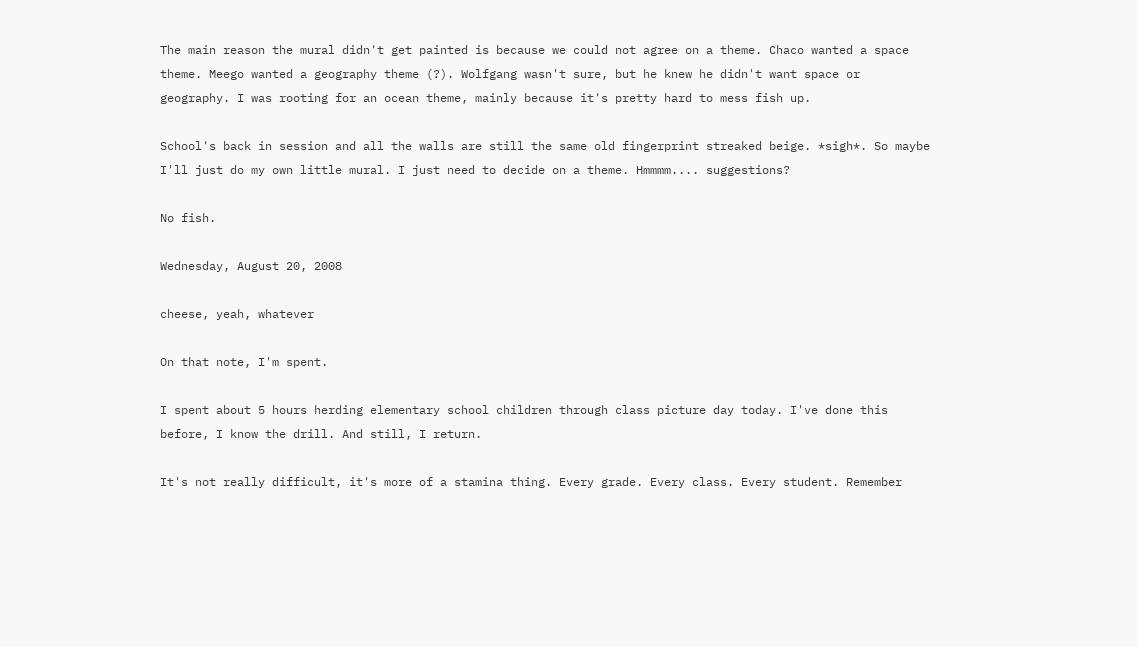The main reason the mural didn't get painted is because we could not agree on a theme. Chaco wanted a space theme. Meego wanted a geography theme (?). Wolfgang wasn't sure, but he knew he didn't want space or geography. I was rooting for an ocean theme, mainly because it's pretty hard to mess fish up.

School's back in session and all the walls are still the same old fingerprint streaked beige. *sigh*. So maybe I'll just do my own little mural. I just need to decide on a theme. Hmmmm.... suggestions?

No fish.

Wednesday, August 20, 2008

cheese, yeah, whatever

On that note, I'm spent.

I spent about 5 hours herding elementary school children through class picture day today. I've done this before, I know the drill. And still, I return.

It's not really difficult, it's more of a stamina thing. Every grade. Every class. Every student. Remember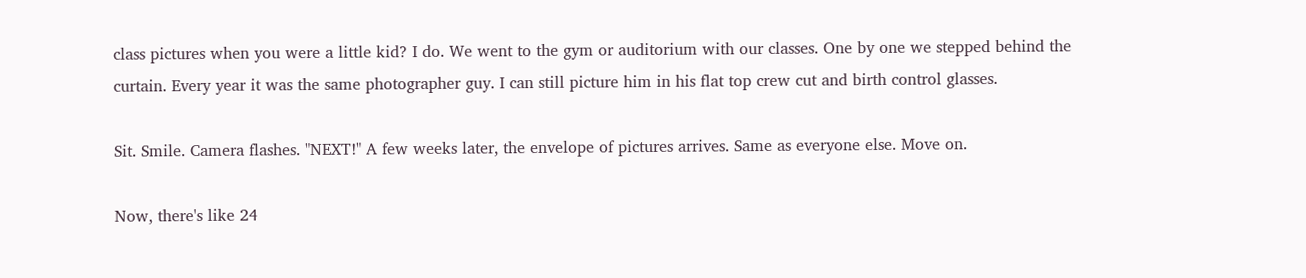class pictures when you were a little kid? I do. We went to the gym or auditorium with our classes. One by one we stepped behind the curtain. Every year it was the same photographer guy. I can still picture him in his flat top crew cut and birth control glasses.

Sit. Smile. Camera flashes. "NEXT!" A few weeks later, the envelope of pictures arrives. Same as everyone else. Move on.

Now, there's like 24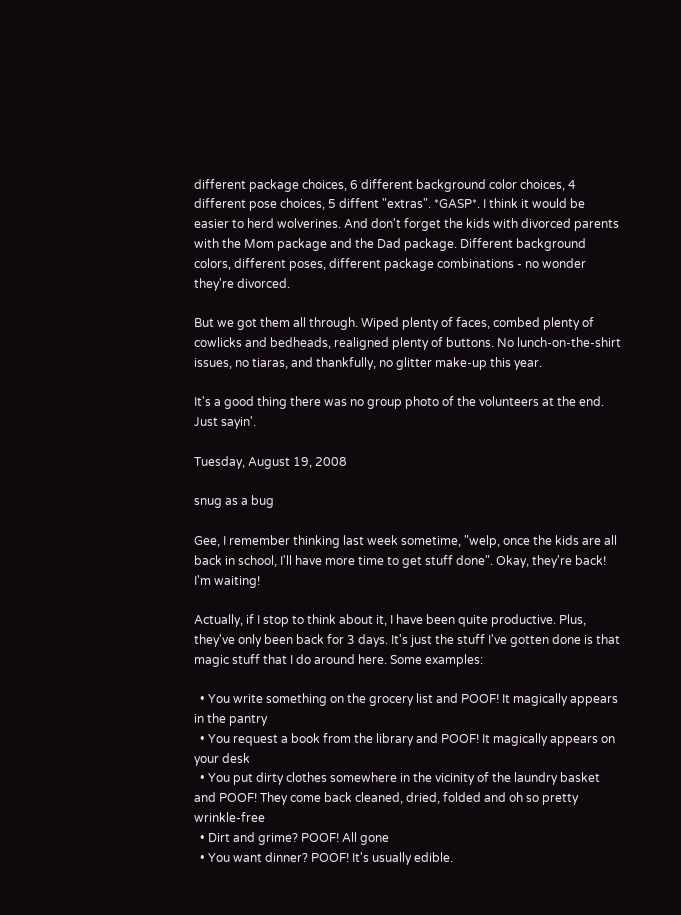different package choices, 6 different background color choices, 4 different pose choices, 5 diffent "extras". *GASP*. I think it would be easier to herd wolverines. And don't forget the kids with divorced parents with the Mom package and the Dad package. Different background colors, different poses, different package combinations - no wonder they're divorced.

But we got them all through. Wiped plenty of faces, combed plenty of cowlicks and bedheads, realigned plenty of buttons. No lunch-on-the-shirt issues, no tiaras, and thankfully, no glitter make-up this year.

It's a good thing there was no group photo of the volunteers at the end. Just sayin'.

Tuesday, August 19, 2008

snug as a bug

Gee, I remember thinking last week sometime, "welp, once the kids are all back in school, I'll have more time to get stuff done". Okay, they're back! I'm waiting!

Actually, if I stop to think about it, I have been quite productive. Plus, they've only been back for 3 days. It's just the stuff I've gotten done is that magic stuff that I do around here. Some examples:

  • You write something on the grocery list and POOF! It magically appears in the pantry
  • You request a book from the library and POOF! It magically appears on your desk
  • You put dirty clothes somewhere in the vicinity of the laundry basket and POOF! They come back cleaned, dried, folded and oh so pretty wrinkle-free
  • Dirt and grime? POOF! All gone
  • You want dinner? POOF! It's usually edible.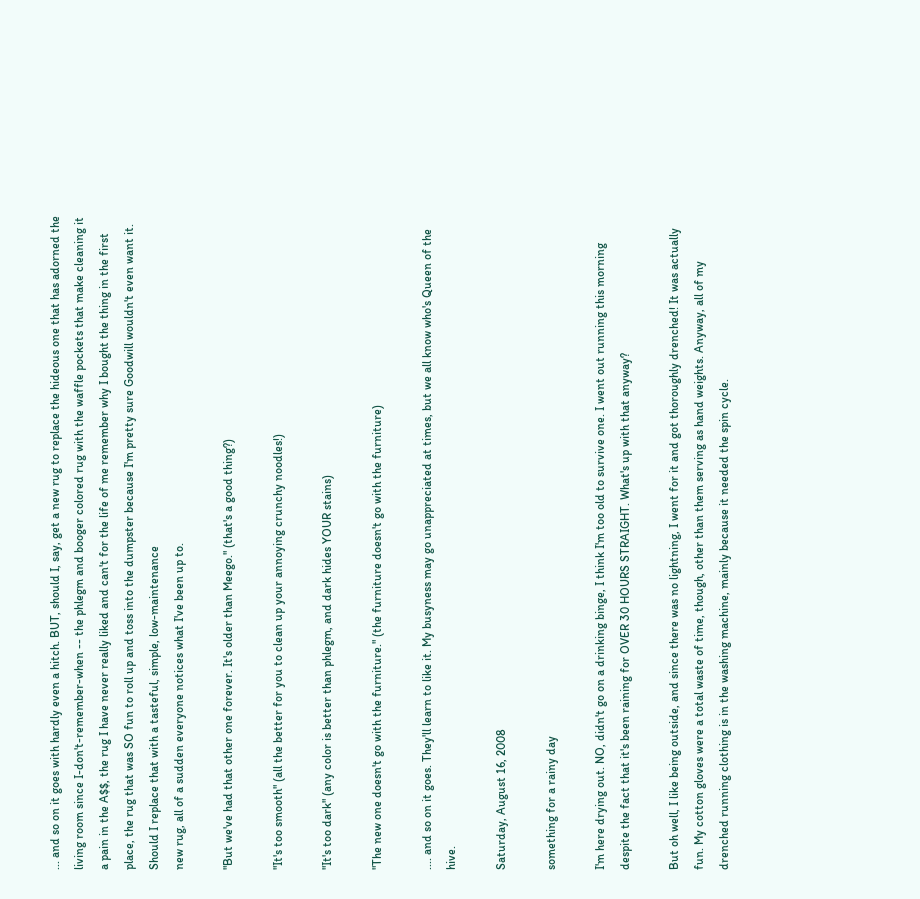... and so on it goes with hardly even a hitch. BUT, should I, say, get a new rug to replace the hideous one that has adorned the living room since I-don't-remember-when -- the phlegm and booger colored rug with the waffle pockets that make cleaning it a pain in the A$$, the rug I have never really liked and can't for the life of me remember why I bought the thing in the first place, the rug that was SO fun to roll up and toss into the dumpster because I'm pretty sure Goodwill wouldn't even want it. Should I replace that with a tasteful, simple, low-maintenance
new rug, all of a sudden everyone notices what I've been up to.

"But we've had that other one forever. It's older than Meego." (that's a good thing?)

"It's too smooth" (all the better for you to clean up your annoying crunchy noodles!)

"It's too dark" (any color is better than phlegm, and dark hides YOUR stains)

"The new one doesn't go with the furniture." (the furniture doesn't go with the furniture)

.... and so on it goes. They'll learn to like it. My busyness may go unappreciated at times, but we all know who's Queen of the hive.

Saturday, August 16, 2008

something for a rainy day

I'm here drying out. NO, didn't go on a drinking binge, I think I'm too old to survive one. I went out running this morning despite the fact that it's been raining for OVER 30 HOURS STRAIGHT. What's up with that anyway?

But oh well, I like being outside, and since there was no lightning, I went for it and got thoroughly drenched! It was actually fun. My cotton gloves were a total waste of time, though, other than them serving as hand weights. Anyway, all of my drenched running clothing is in the washing machine, mainly because it needed the spin cycle.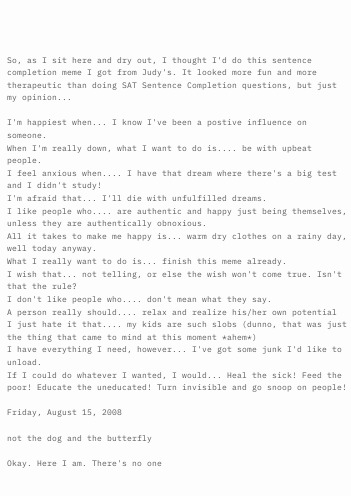So, as I sit here and dry out, I thought I'd do this sentence completion meme I got from Judy's. It looked more fun and more therapeutic than doing SAT Sentence Completion questions, but just my opinion...

I'm happiest when... I know I've been a postive influence on someone.
When I'm really down, what I want to do is.... be with upbeat people.
I feel anxious when.... I have that dream where there's a big test and I didn't study!
I'm afraid that... I'll die with unfulfilled dreams.
I like people who.... are authentic and happy just being themselves, unless they are authentically obnoxious.
All it takes to make me happy is... warm dry clothes on a rainy day, well today anyway.
What I really want to do is... finish this meme already.
I wish that... not telling, or else the wish won't come true. Isn't that the rule?
I don't like people who.... don't mean what they say.
A person really should.... relax and realize his/her own potential
I just hate it that.... my kids are such slobs (dunno, that was just the thing that came to mind at this moment *ahem*)
I have everything I need, however... I've got some junk I'd like to unload.
If I could do whatever I wanted, I would... Heal the sick! Feed the poor! Educate the uneducated! Turn invisible and go snoop on people!

Friday, August 15, 2008

not the dog and the butterfly

Okay. Here I am. There's no one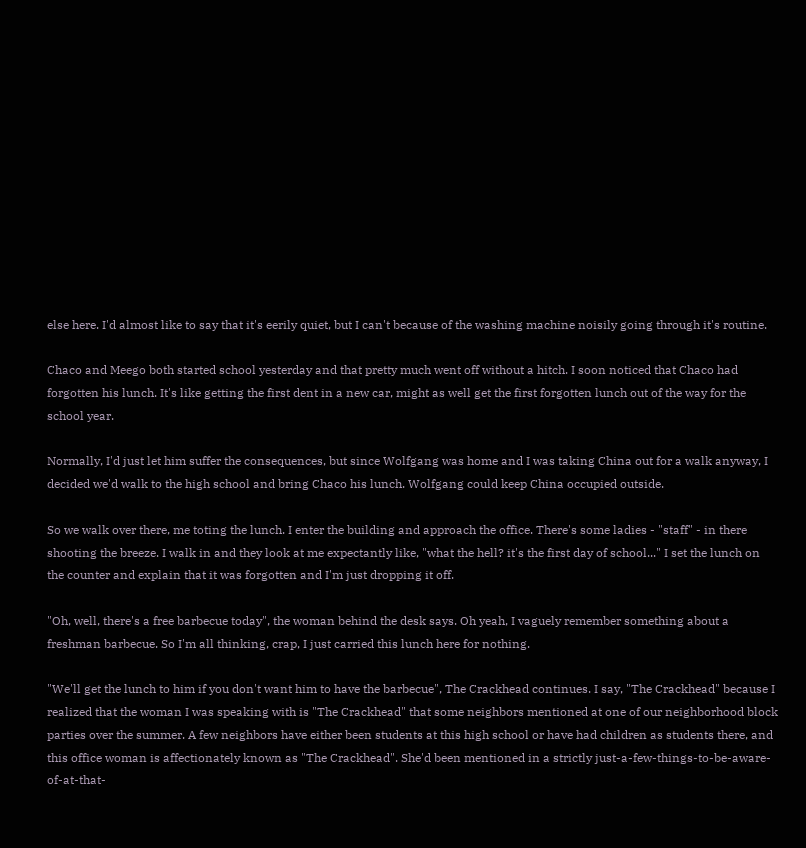else here. I'd almost like to say that it's eerily quiet, but I can't because of the washing machine noisily going through it's routine.

Chaco and Meego both started school yesterday and that pretty much went off without a hitch. I soon noticed that Chaco had forgotten his lunch. It's like getting the first dent in a new car, might as well get the first forgotten lunch out of the way for the school year.

Normally, I'd just let him suffer the consequences, but since Wolfgang was home and I was taking China out for a walk anyway, I decided we'd walk to the high school and bring Chaco his lunch. Wolfgang could keep China occupied outside.

So we walk over there, me toting the lunch. I enter the building and approach the office. There's some ladies - "staff" - in there shooting the breeze. I walk in and they look at me expectantly like, "what the hell? it's the first day of school..." I set the lunch on the counter and explain that it was forgotten and I'm just dropping it off.

"Oh, well, there's a free barbecue today", the woman behind the desk says. Oh yeah, I vaguely remember something about a freshman barbecue. So I'm all thinking, crap, I just carried this lunch here for nothing.

"We'll get the lunch to him if you don't want him to have the barbecue", The Crackhead continues. I say, "The Crackhead" because I realized that the woman I was speaking with is "The Crackhead" that some neighbors mentioned at one of our neighborhood block parties over the summer. A few neighbors have either been students at this high school or have had children as students there, and this office woman is affectionately known as "The Crackhead". She'd been mentioned in a strictly just-a-few-things-to-be-aware-of-at-that-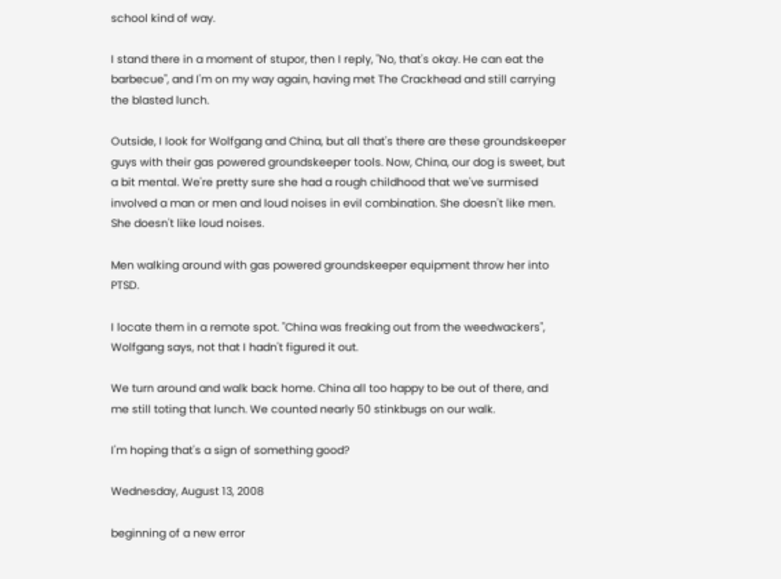school kind of way.

I stand there in a moment of stupor, then I reply, "No, that's okay. He can eat the barbecue", and I'm on my way again, having met The Crackhead and still carrying the blasted lunch.

Outside, I look for Wolfgang and China, but all that's there are these groundskeeper guys with their gas powered groundskeeper tools. Now, China, our dog is sweet, but a bit mental. We're pretty sure she had a rough childhood that we've surmised involved a man or men and loud noises in evil combination. She doesn't like men. She doesn't like loud noises.

Men walking around with gas powered groundskeeper equipment throw her into PTSD.

I locate them in a remote spot. "China was freaking out from the weedwackers", Wolfgang says, not that I hadn't figured it out.

We turn around and walk back home. China all too happy to be out of there, and me still toting that lunch. We counted nearly 50 stinkbugs on our walk.

I'm hoping that's a sign of something good?

Wednesday, August 13, 2008

beginning of a new error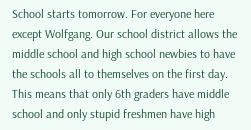School starts tomorrow. For everyone here except Wolfgang. Our school district allows the middle school and high school newbies to have the schools all to themselves on the first day. This means that only 6th graders have middle school and only stupid freshmen have high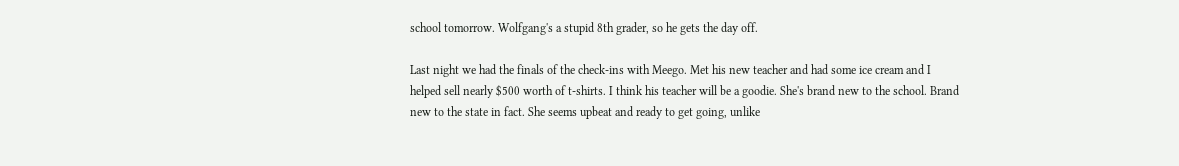school tomorrow. Wolfgang's a stupid 8th grader, so he gets the day off.

Last night we had the finals of the check-ins with Meego. Met his new teacher and had some ice cream and I helped sell nearly $500 worth of t-shirts. I think his teacher will be a goodie. She's brand new to the school. Brand new to the state in fact. She seems upbeat and ready to get going, unlike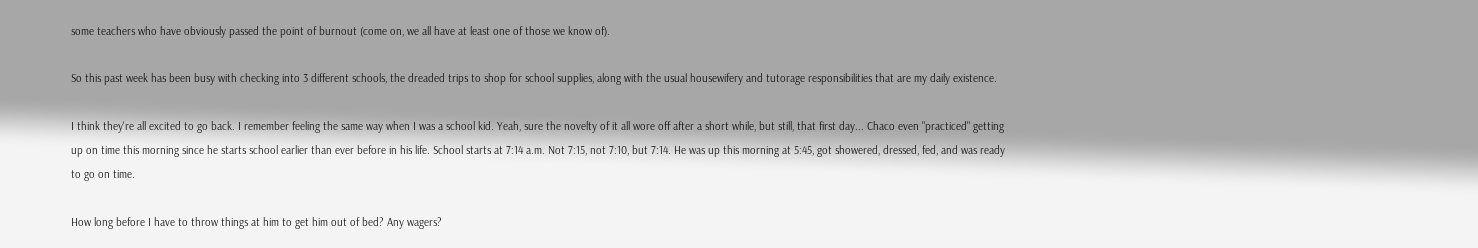some teachers who have obviously passed the point of burnout (come on, we all have at least one of those we know of).

So this past week has been busy with checking into 3 different schools, the dreaded trips to shop for school supplies, along with the usual housewifery and tutorage responsibilities that are my daily existence.

I think they're all excited to go back. I remember feeling the same way when I was a school kid. Yeah, sure the novelty of it all wore off after a short while, but still, that first day... Chaco even "practiced" getting up on time this morning since he starts school earlier than ever before in his life. School starts at 7:14 a.m. Not 7:15, not 7:10, but 7:14. He was up this morning at 5:45, got showered, dressed, fed, and was ready to go on time.

How long before I have to throw things at him to get him out of bed? Any wagers?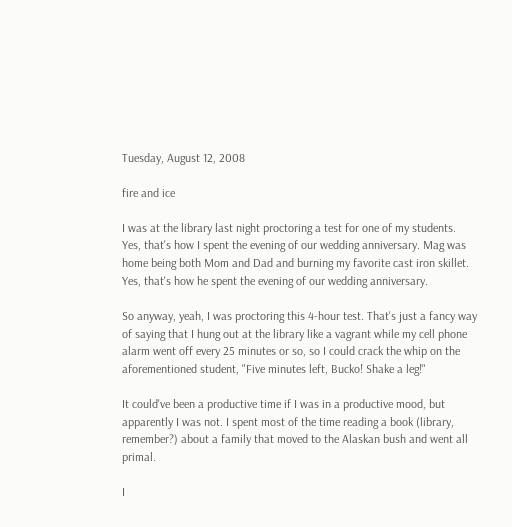Tuesday, August 12, 2008

fire and ice

I was at the library last night proctoring a test for one of my students. Yes, that's how I spent the evening of our wedding anniversary. Mag was home being both Mom and Dad and burning my favorite cast iron skillet. Yes, that's how he spent the evening of our wedding anniversary.

So anyway, yeah, I was proctoring this 4-hour test. That's just a fancy way of saying that I hung out at the library like a vagrant while my cell phone alarm went off every 25 minutes or so, so I could crack the whip on the aforementioned student, "Five minutes left, Bucko! Shake a leg!"

It could've been a productive time if I was in a productive mood, but apparently I was not. I spent most of the time reading a book (library, remember?) about a family that moved to the Alaskan bush and went all primal.

I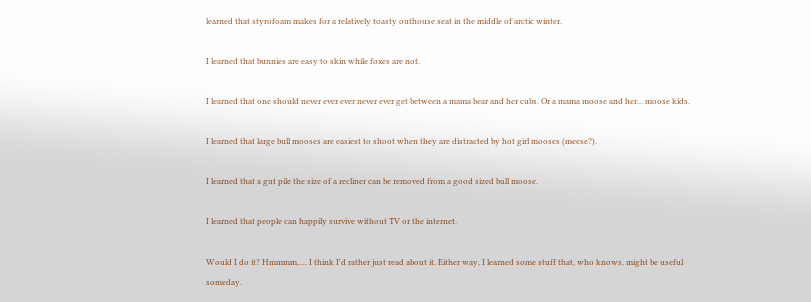learned that styrofoam makes for a relatively toasty outhouse seat in the middle of arctic winter.

I learned that bunnies are easy to skin while foxes are not.

I learned that one should never ever ever never ever get between a mama bear and her cubs. Or a mama moose and her... moose kids.

I learned that large bull mooses are easiest to shoot when they are distracted by hot girl mooses (meese?).

I learned that a gut pile the size of a recliner can be removed from a good sized bull moose.

I learned that people can happily survive without TV or the internet.

Would I do it? Hmmmm..... I think I'd rather just read about it. Either way, I learned some stuff that, who knows, might be useful someday.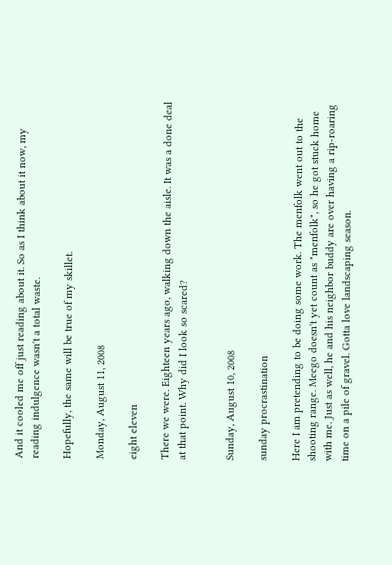And it cooled me off just reading about it. So as I think about it now, my reading indulgence wasn't a total waste.

Hopefully, the same will be true of my skillet.

Monday, August 11, 2008

eight eleven

There we were. Eighteen years ago, walking down the aisle. It was a done deal at that point. Why did I look so scared?


Sunday, August 10, 2008

sunday procrastination

Here I am pretending to be doing some work. The menfolk went out to the shooting range. Meego doesn't yet count as "menfolk", so he got stuck home with me. Just as well, he and his neighbor buddy are over having a rip-roaring time on a pile of gravel. Gotta love landscaping season.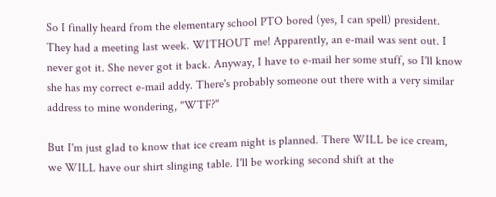So I finally heard from the elementary school PTO bored (yes, I can spell) president. They had a meeting last week. WITHOUT me! Apparently, an e-mail was sent out. I never got it. She never got it back. Anyway, I have to e-mail her some stuff, so I'll know she has my correct e-mail addy. There's probably someone out there with a very similar address to mine wondering, "WTF?"

But I'm just glad to know that ice cream night is planned. There WILL be ice cream, we WILL have our shirt slinging table. I'll be working second shift at the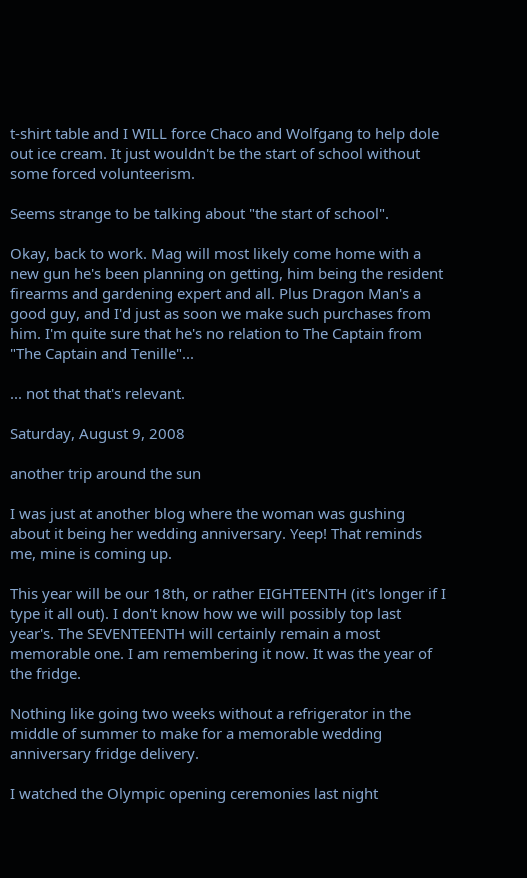t-shirt table and I WILL force Chaco and Wolfgang to help dole out ice cream. It just wouldn't be the start of school without some forced volunteerism.

Seems strange to be talking about "the start of school".

Okay, back to work. Mag will most likely come home with a new gun he's been planning on getting, him being the resident firearms and gardening expert and all. Plus Dragon Man's a good guy, and I'd just as soon we make such purchases from him. I'm quite sure that he's no relation to The Captain from "The Captain and Tenille"...

... not that that's relevant.

Saturday, August 9, 2008

another trip around the sun

I was just at another blog where the woman was gushing about it being her wedding anniversary. Yeep! That reminds me, mine is coming up.

This year will be our 18th, or rather EIGHTEENTH (it's longer if I type it all out). I don't know how we will possibly top last year's. The SEVENTEENTH will certainly remain a most memorable one. I am remembering it now. It was the year of the fridge.

Nothing like going two weeks without a refrigerator in the middle of summer to make for a memorable wedding anniversary fridge delivery.

I watched the Olympic opening ceremonies last night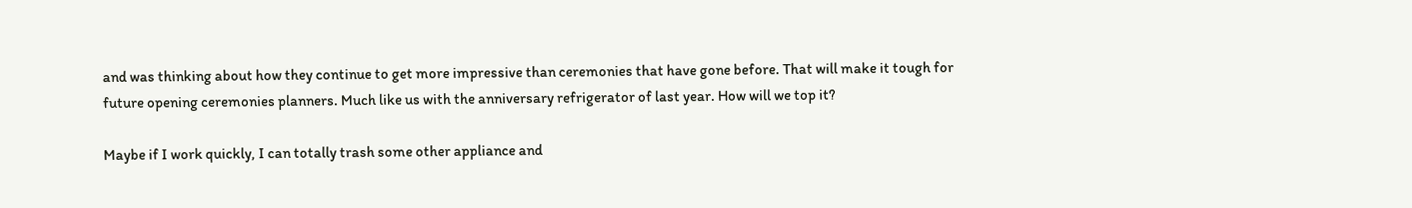and was thinking about how they continue to get more impressive than ceremonies that have gone before. That will make it tough for future opening ceremonies planners. Much like us with the anniversary refrigerator of last year. How will we top it?

Maybe if I work quickly, I can totally trash some other appliance and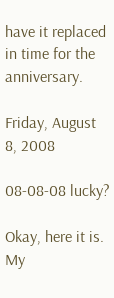have it replaced in time for the anniversary.

Friday, August 8, 2008

08-08-08 lucky?

Okay, here it is. My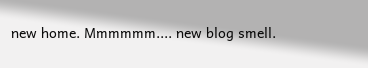new home. Mmmmmm.... new blog smell.